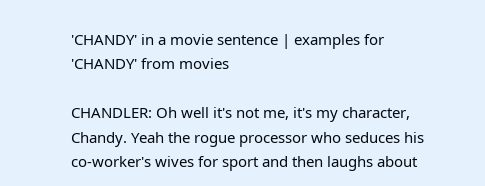'CHANDY' in a movie sentence | examples for 'CHANDY' from movies

CHANDLER: Oh well it's not me, it's my character, Chandy. Yeah the rogue processor who seduces his co-worker's wives for sport and then laughs about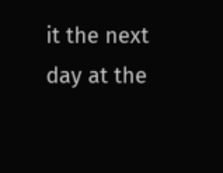it the next day at the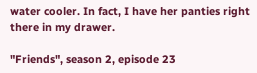water cooler. In fact, I have her panties right there in my drawer.

"Friends", season 2, episode 23